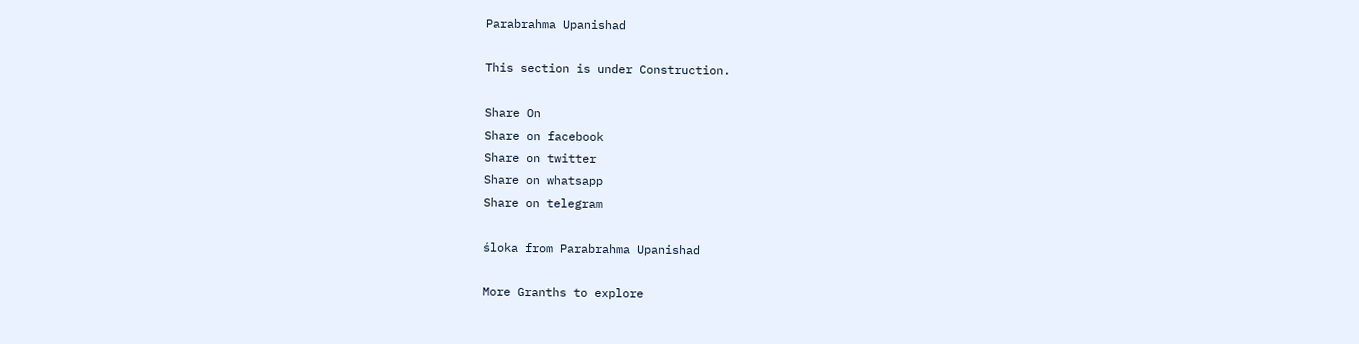Parabrahma Upanishad

This section is under Construction.

Share On
Share on facebook
Share on twitter
Share on whatsapp
Share on telegram

śloka from Parabrahma Upanishad

More Granths to explore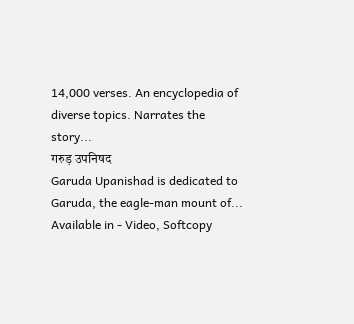14,000 verses. An encyclopedia of diverse topics. Narrates the story...
गरुड़ उपनिषद
Garuda Upanishad is dedicated to Garuda, the eagle-man mount of...
Available in - Video, Softcopy